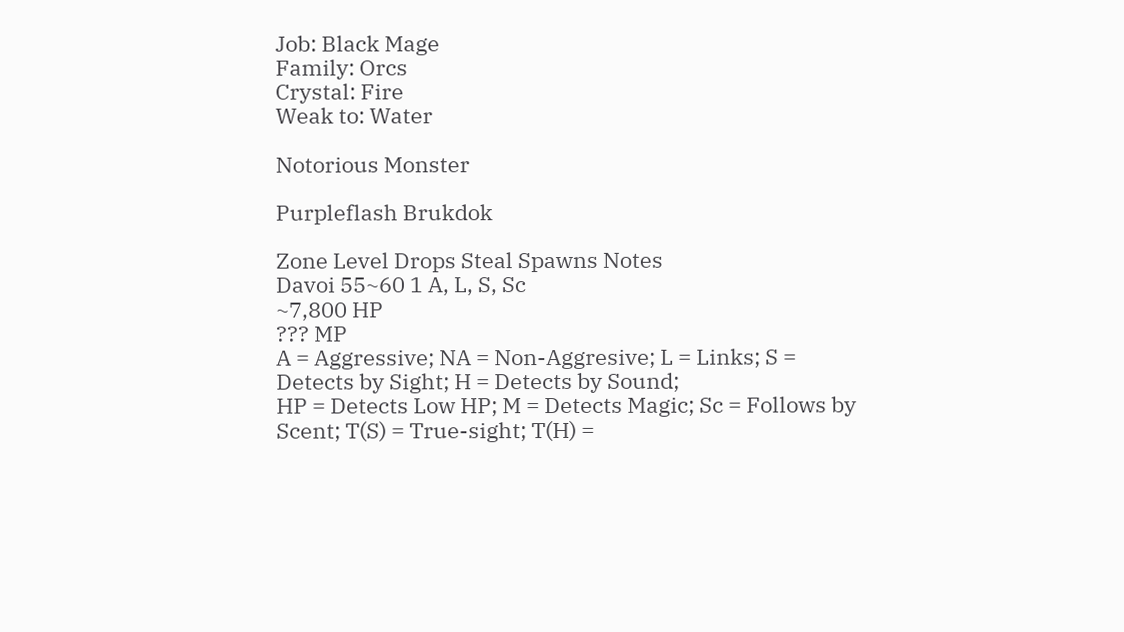Job: Black Mage
Family: Orcs
Crystal: Fire
Weak to: Water

Notorious Monster

Purpleflash Brukdok

Zone Level Drops Steal Spawns Notes
Davoi 55~60 1 A, L, S, Sc
~7,800 HP
??? MP
A = Aggressive; NA = Non-Aggresive; L = Links; S = Detects by Sight; H = Detects by Sound;
HP = Detects Low HP; M = Detects Magic; Sc = Follows by Scent; T(S) = True-sight; T(H) =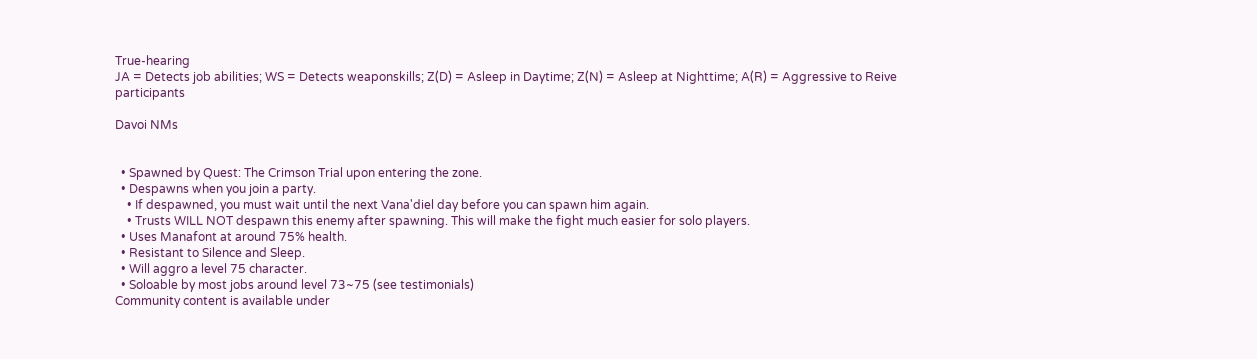True-hearing
JA = Detects job abilities; WS = Detects weaponskills; Z(D) = Asleep in Daytime; Z(N) = Asleep at Nighttime; A(R) = Aggressive to Reive participants

Davoi NMs


  • Spawned by Quest: The Crimson Trial upon entering the zone.
  • Despawns when you join a party.
    • If despawned, you must wait until the next Vana'diel day before you can spawn him again.
    • Trusts WILL NOT despawn this enemy after spawning. This will make the fight much easier for solo players.
  • Uses Manafont at around 75% health.
  • Resistant to Silence and Sleep.
  • Will aggro a level 75 character.
  • Soloable by most jobs around level 73~75 (see testimonials)
Community content is available under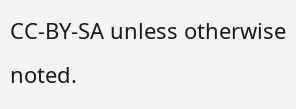CC-BY-SA unless otherwise noted.